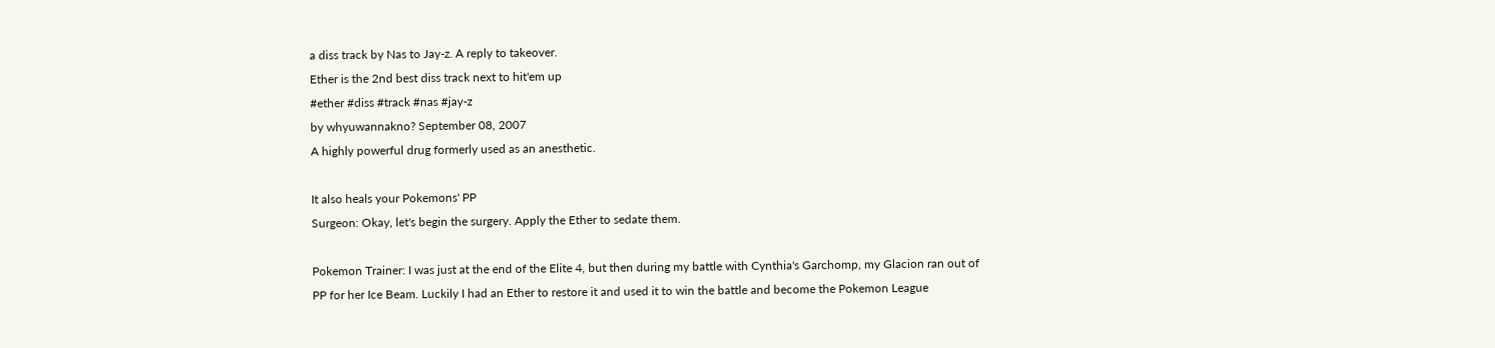a diss track by Nas to Jay-z. A reply to takeover.
Ether is the 2nd best diss track next to hit'em up
#ether #diss #track #nas #jay-z
by whyuwannakno? September 08, 2007
A highly powerful drug formerly used as an anesthetic.

It also heals your Pokemons' PP
Surgeon: Okay, let's begin the surgery. Apply the Ether to sedate them.

Pokemon Trainer: I was just at the end of the Elite 4, but then during my battle with Cynthia's Garchomp, my Glacion ran out of PP for her Ice Beam. Luckily I had an Ether to restore it and used it to win the battle and become the Pokemon League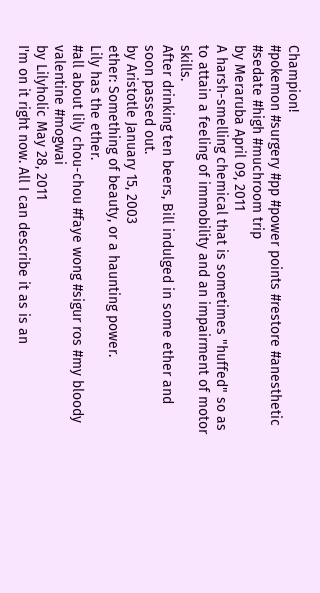Champion!
#pokemon #surgery #pp #power points #restore #anesthetic #sedate #high #muchroom trip
by Meraruba April 09, 2011
A harsh-smelling chemical that is sometimes "huffed" so as to attain a feeling of immobility and an impairment of motor skills.
After drinking ten beers, Bill indulged in some ether and soon passed out.
by Aristotle January 15, 2003
ether: Something of beauty, or a haunting power.
Lily has the ether.
#all about lily chou-chou #faye wong #sigur ros #my bloody valentine #mogwai
by Lilyholic May 28, 2011
I'm on it right now. All I can describe it as is an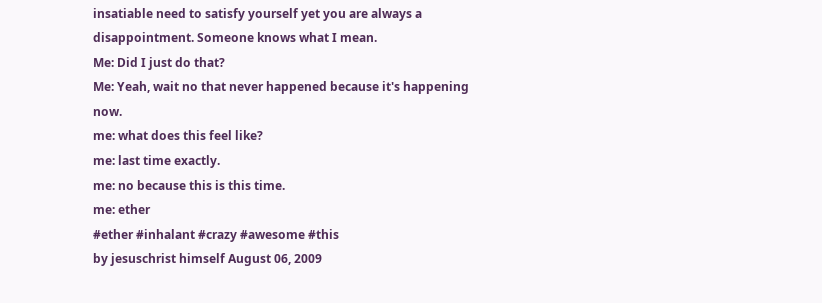insatiable need to satisfy yourself yet you are always a disappointment. Someone knows what I mean.
Me: Did I just do that?
Me: Yeah, wait no that never happened because it's happening now.
me: what does this feel like?
me: last time exactly.
me: no because this is this time.
me: ether
#ether #inhalant #crazy #awesome #this
by jesuschrist himself August 06, 2009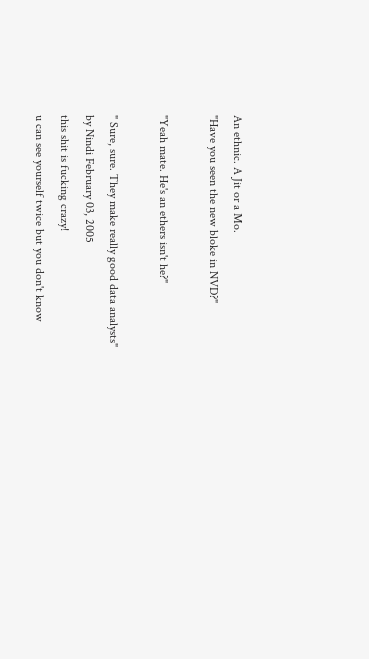An ethnic. A Jit or a Mo.
"Have you seen the new bloke in NVD?"

"Yeah mate. He's an ethers isn't he?"

" Sure, sure. They make really good data analysts"
by Nindi February 03, 2005
this shit is fucking crazy!
u can see yourself twice but you don't know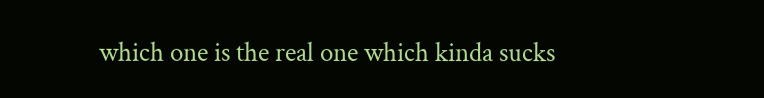which one is the real one which kinda sucks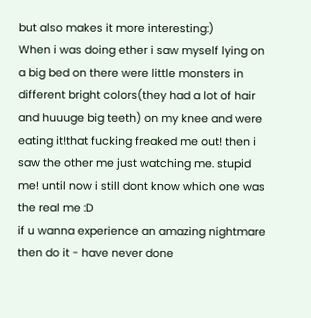but also makes it more interesting:)
When i was doing ether i saw myself lying on a big bed on there were little monsters in different bright colors(they had a lot of hair and huuuge big teeth) on my knee and were eating it!that fucking freaked me out! then i saw the other me just watching me. stupid me! until now i still dont know which one was the real me :D
if u wanna experience an amazing nightmare then do it - have never done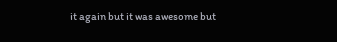it again but it was awesome but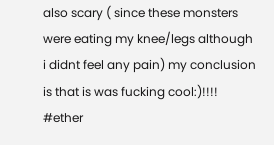also scary ( since these monsters were eating my knee/legs although i didnt feel any pain) my conclusion is that is was fucking cool:)!!!!
#ether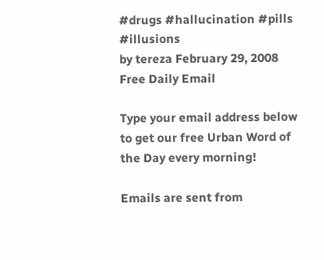#drugs #hallucination #pills #illusions
by tereza February 29, 2008
Free Daily Email

Type your email address below to get our free Urban Word of the Day every morning!

Emails are sent from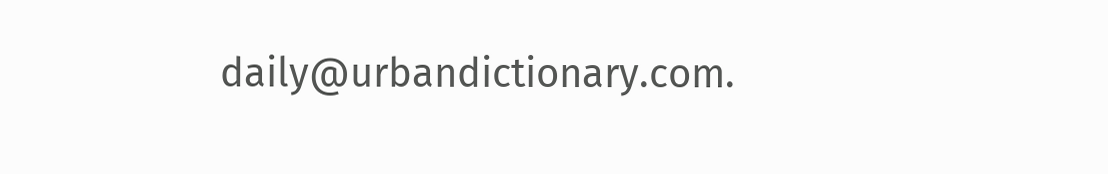daily@urbandictionary.com.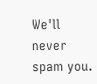We'll never spam you.